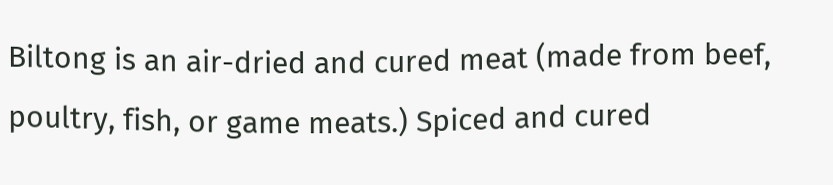Biltong is an air-dried and cured meat (made from beef, poultry, fish, or game meats.) Spiced and cured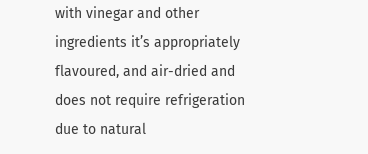with vinegar and other ingredients it’s appropriately flavoured, and air-dried and does not require refrigeration due to natural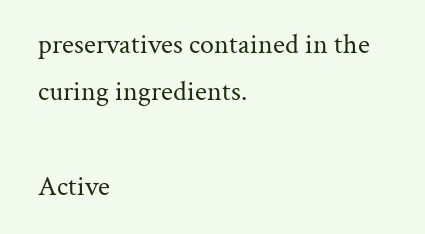preservatives contained in the curing ingredients.

Active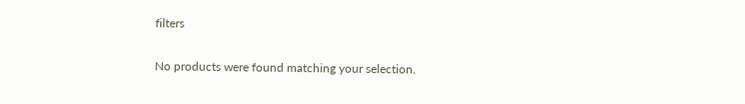filters

No products were found matching your selection.